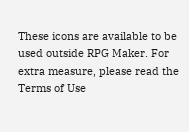These icons are available to be used outside RPG Maker. For extra measure, please read the  Terms of Use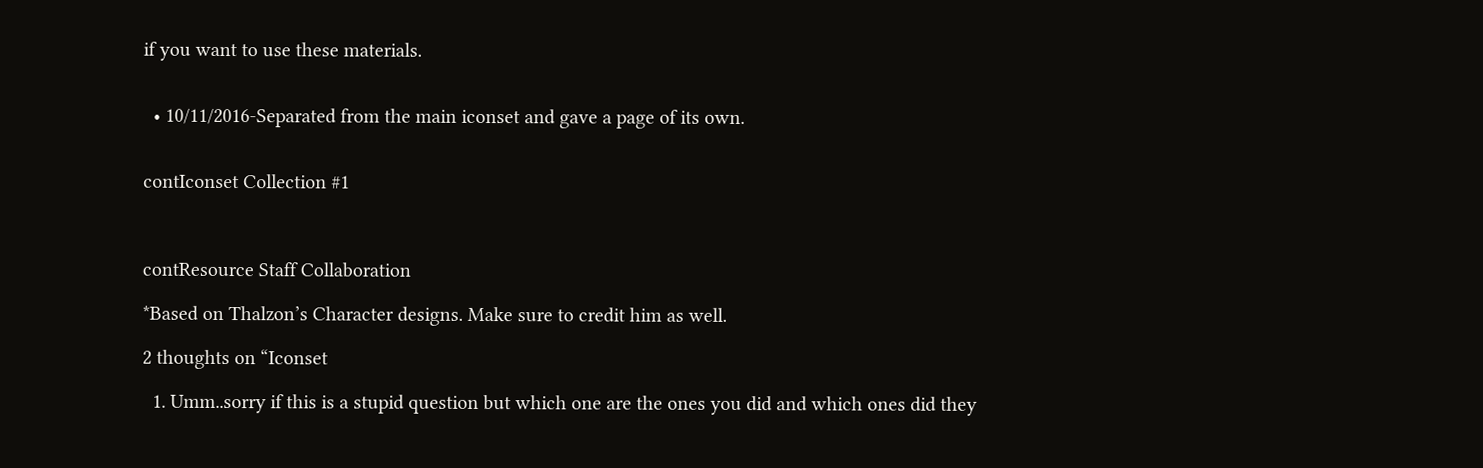if you want to use these materials.


  • 10/11/2016-Separated from the main iconset and gave a page of its own.


contIconset Collection #1



contResource Staff Collaboration

*Based on Thalzon’s Character designs. Make sure to credit him as well.

2 thoughts on “Iconset

  1. Umm..sorry if this is a stupid question but which one are the ones you did and which ones did they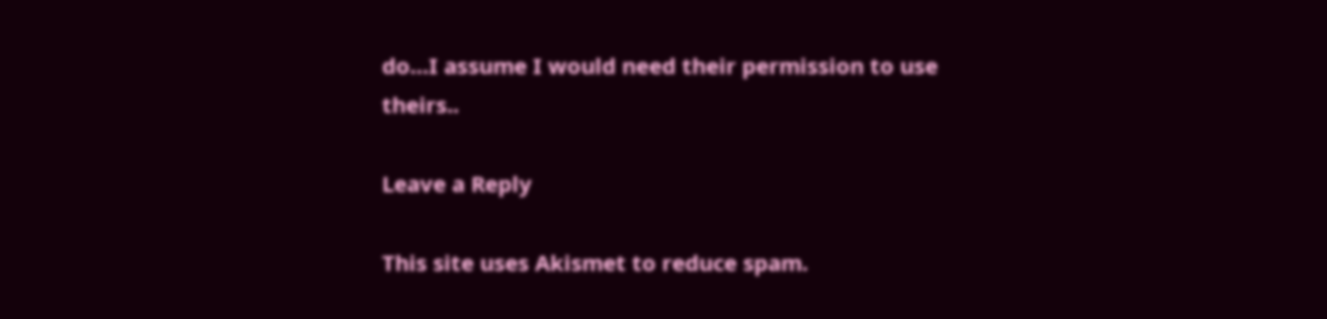do…I assume I would need their permission to use theirs..

Leave a Reply

This site uses Akismet to reduce spam.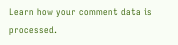Learn how your comment data is processed.